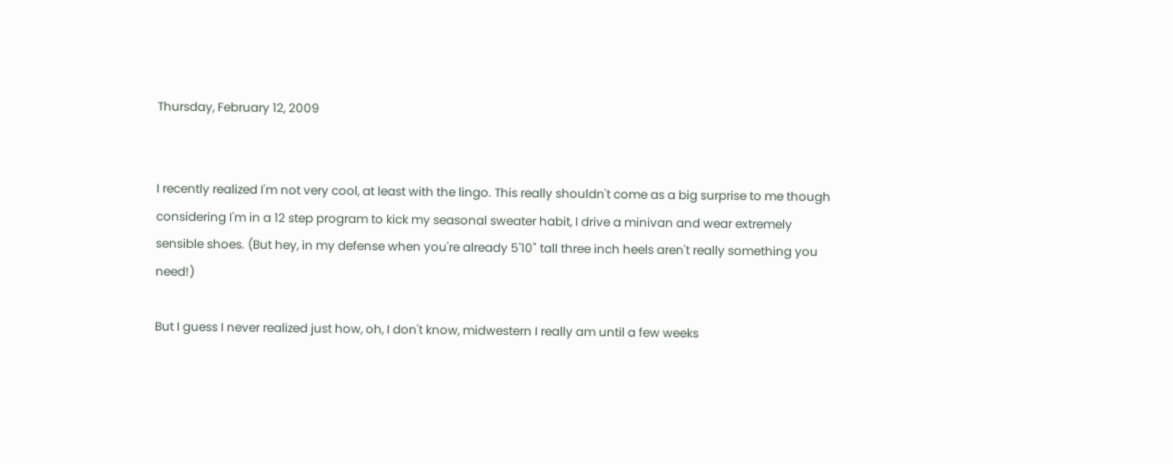Thursday, February 12, 2009


I recently realized I'm not very cool, at least with the lingo. This really shouldn't come as a big surprise to me though considering I'm in a 12 step program to kick my seasonal sweater habit, I drive a minivan and wear extremely sensible shoes. (But hey, in my defense when you're already 5'10" tall three inch heels aren't really something you need!)

But I guess I never realized just how, oh, I don't know, midwestern I really am until a few weeks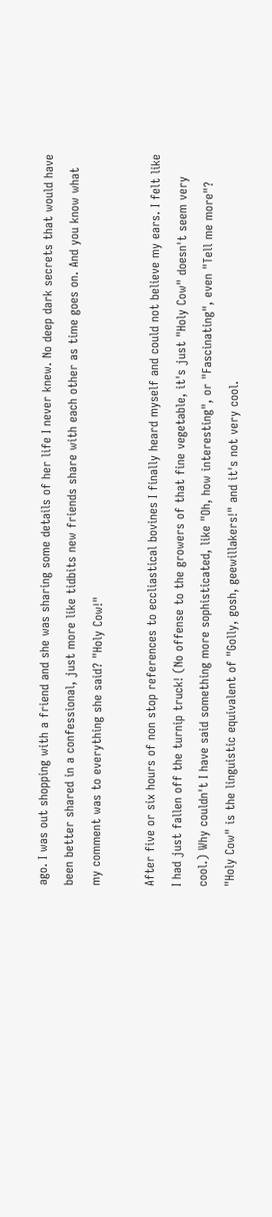ago. I was out shopping with a friend and she was sharing some details of her life I never knew. No deep dark secrets that would have been better shared in a confessional, just more like tidbits new friends share with each other as time goes on. And you know what my comment was to everything she said? "Holy Cow!"

After five or six hours of non stop references to eccliastical bovines I finally heard myself and could not believe my ears. I felt like I had just fallen off the turnip truck! (No offense to the growers of that fine vegetable, it's just "Holy Cow" doesn't seem very cool.) Why couldn't I have said something more sophisticated, like "Oh, how interesting", or "Fascinating", even "Tell me more"? "Holy Cow" is the linguistic equivalent of "Golly, gosh, geewillakers!" and it's not very cool.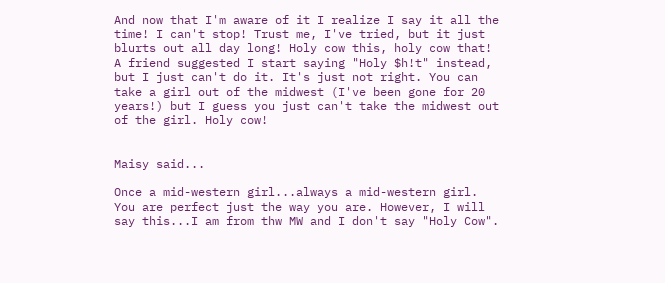And now that I'm aware of it I realize I say it all the time! I can't stop! Trust me, I've tried, but it just blurts out all day long! Holy cow this, holy cow that! A friend suggested I start saying "Holy $h!t" instead, but I just can't do it. It's just not right. You can take a girl out of the midwest (I've been gone for 20 years!) but I guess you just can't take the midwest out of the girl. Holy cow!


Maisy said...

Once a mid-western girl...always a mid-western girl.
You are perfect just the way you are. However, I will say this...I am from thw MW and I don't say "Holy Cow".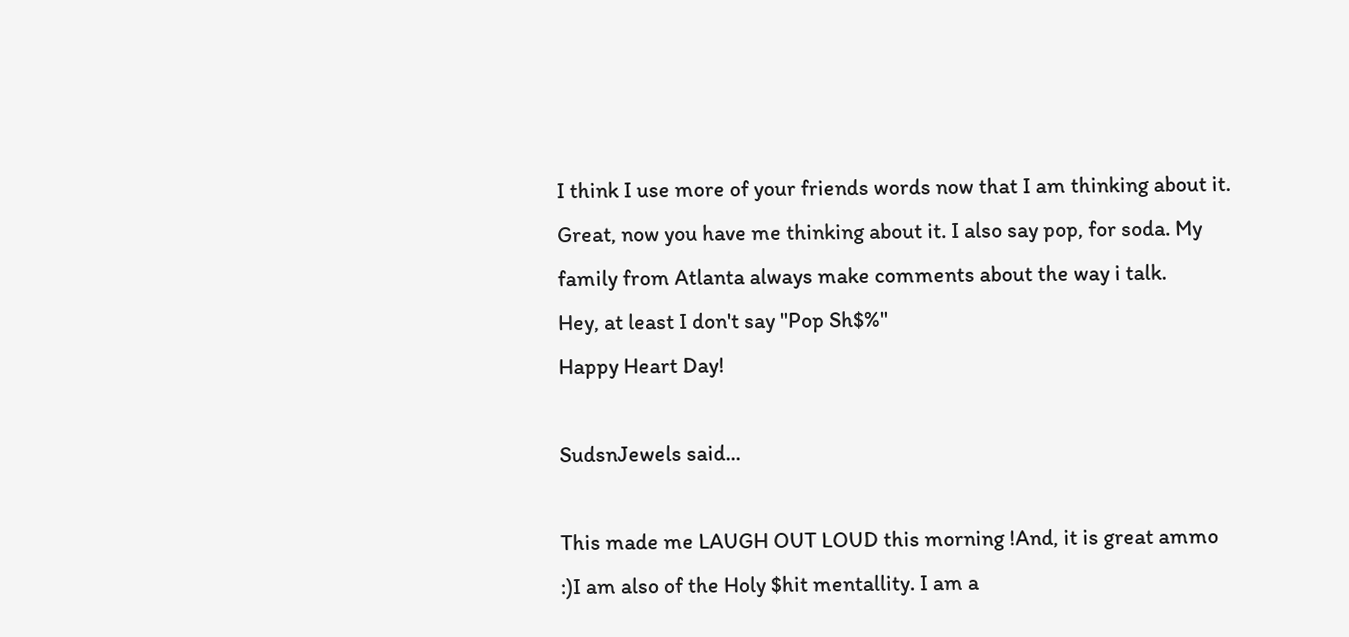I think I use more of your friends words now that I am thinking about it.
Great, now you have me thinking about it. I also say pop, for soda. My family from Atlanta always make comments about the way i talk.
Hey, at least I don't say "Pop Sh$%"
Happy Heart Day!

SudsnJewels said...

This made me LAUGH OUT LOUD this morning !And, it is great ammo :)I am also of the Holy $hit mentallity. I am a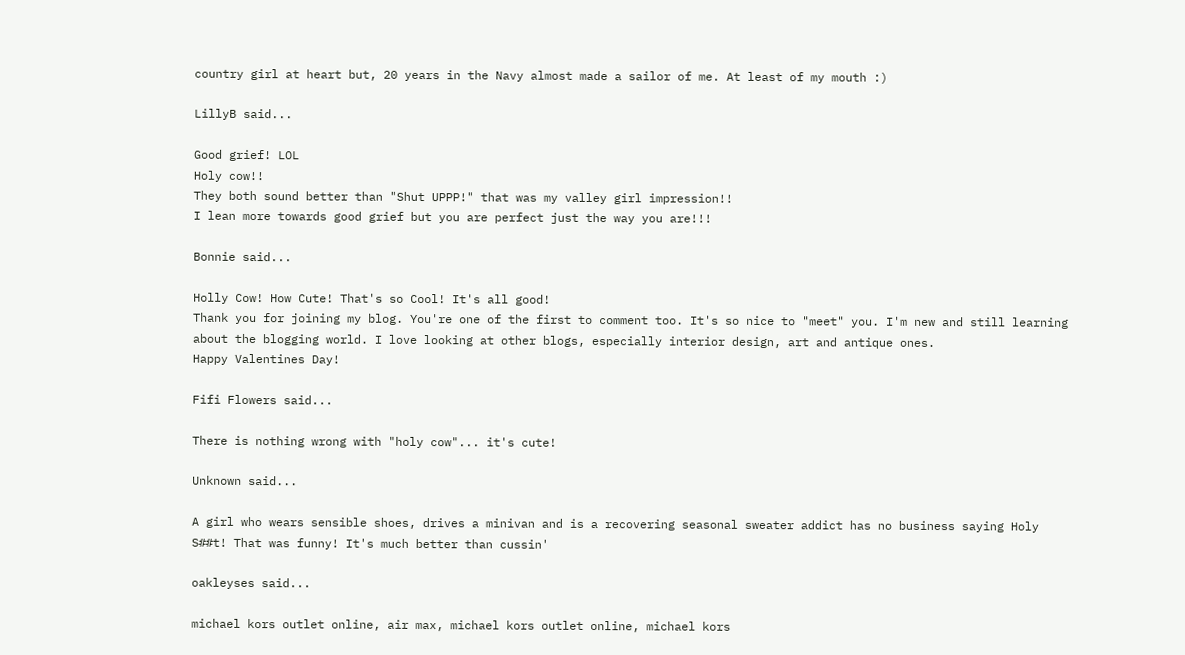country girl at heart but, 20 years in the Navy almost made a sailor of me. At least of my mouth :)

LillyB said...

Good grief! LOL
Holy cow!!
They both sound better than "Shut UPPP!" that was my valley girl impression!!
I lean more towards good grief but you are perfect just the way you are!!!

Bonnie said...

Holly Cow! How Cute! That's so Cool! It's all good!
Thank you for joining my blog. You're one of the first to comment too. It's so nice to "meet" you. I'm new and still learning about the blogging world. I love looking at other blogs, especially interior design, art and antique ones.
Happy Valentines Day!

Fifi Flowers said...

There is nothing wrong with "holy cow"... it's cute!

Unknown said...

A girl who wears sensible shoes, drives a minivan and is a recovering seasonal sweater addict has no business saying Holy S##t! That was funny! It's much better than cussin'

oakleyses said...

michael kors outlet online, air max, michael kors outlet online, michael kors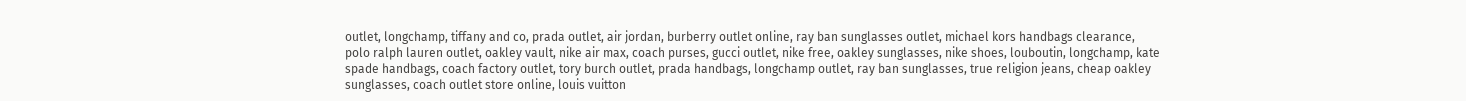outlet, longchamp, tiffany and co, prada outlet, air jordan, burberry outlet online, ray ban sunglasses outlet, michael kors handbags clearance, polo ralph lauren outlet, oakley vault, nike air max, coach purses, gucci outlet, nike free, oakley sunglasses, nike shoes, louboutin, longchamp, kate spade handbags, coach factory outlet, tory burch outlet, prada handbags, longchamp outlet, ray ban sunglasses, true religion jeans, cheap oakley sunglasses, coach outlet store online, louis vuitton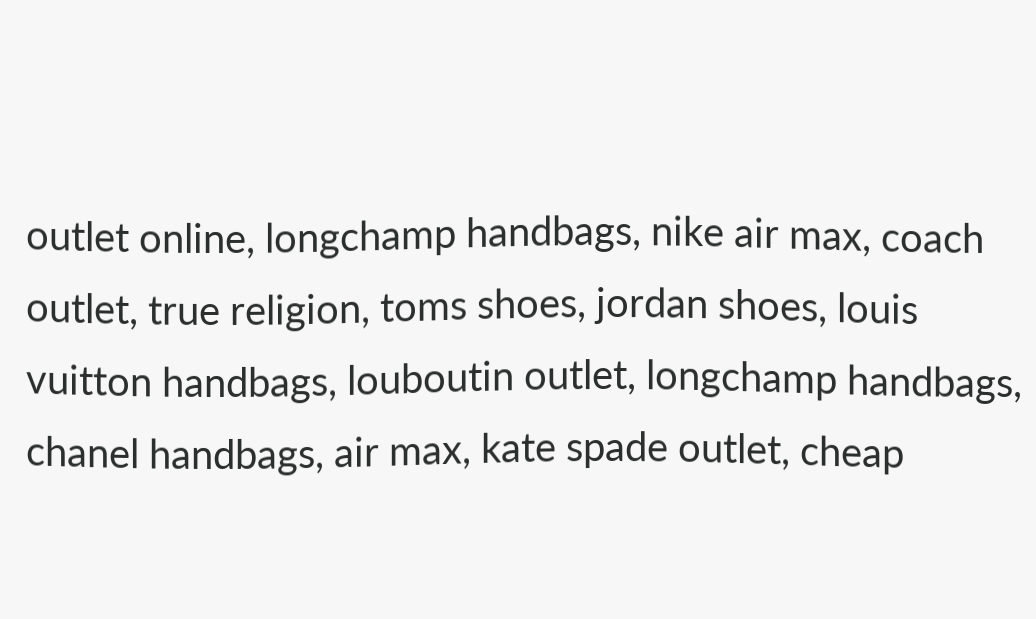outlet online, longchamp handbags, nike air max, coach outlet, true religion, toms shoes, jordan shoes, louis vuitton handbags, louboutin outlet, longchamp handbags, chanel handbags, air max, kate spade outlet, cheap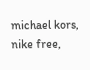michael kors, nike free,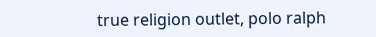true religion outlet, polo ralph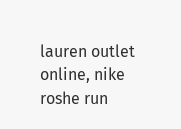lauren outlet online, nike roshe run